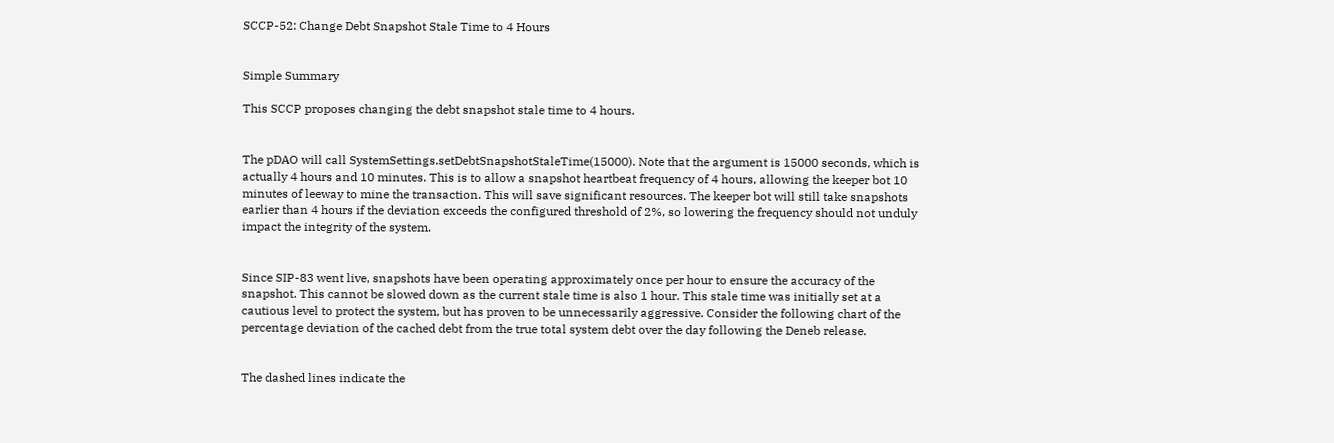SCCP-52: Change Debt Snapshot Stale Time to 4 Hours


Simple Summary

This SCCP proposes changing the debt snapshot stale time to 4 hours.


The pDAO will call SystemSettings.setDebtSnapshotStaleTime(15000). Note that the argument is 15000 seconds, which is actually 4 hours and 10 minutes. This is to allow a snapshot heartbeat frequency of 4 hours, allowing the keeper bot 10 minutes of leeway to mine the transaction. This will save significant resources. The keeper bot will still take snapshots earlier than 4 hours if the deviation exceeds the configured threshold of 2%, so lowering the frequency should not unduly impact the integrity of the system.


Since SIP-83 went live, snapshots have been operating approximately once per hour to ensure the accuracy of the snapshot. This cannot be slowed down as the current stale time is also 1 hour. This stale time was initially set at a cautious level to protect the system, but has proven to be unnecessarily aggressive. Consider the following chart of the percentage deviation of the cached debt from the true total system debt over the day following the Deneb release.


The dashed lines indicate the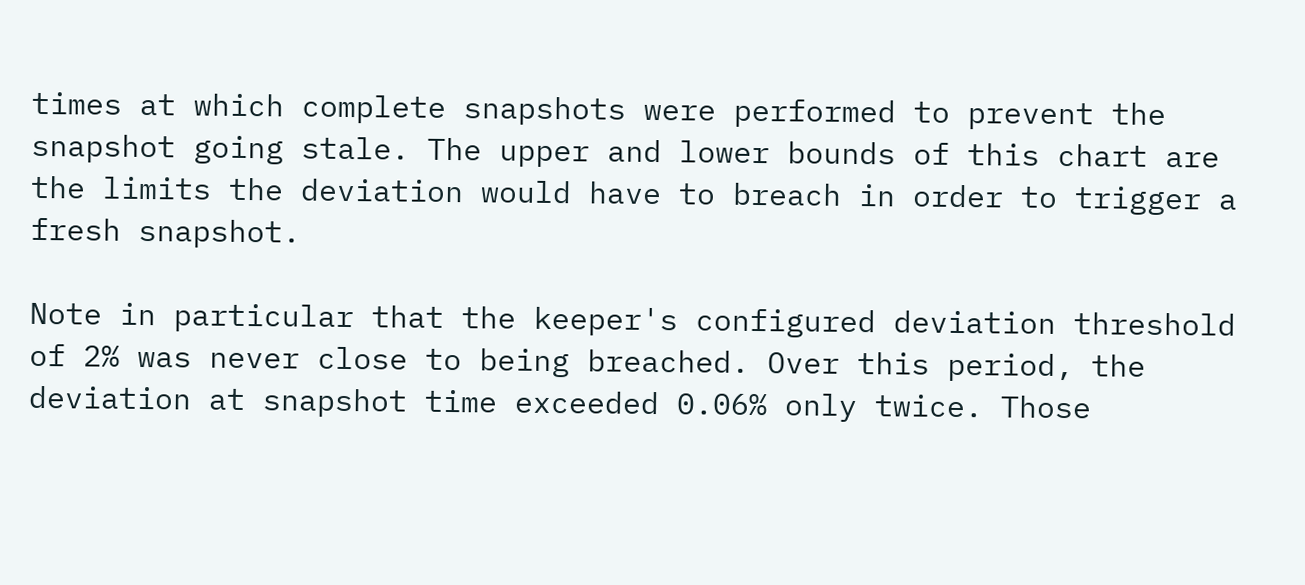times at which complete snapshots were performed to prevent the snapshot going stale. The upper and lower bounds of this chart are the limits the deviation would have to breach in order to trigger a fresh snapshot.

Note in particular that the keeper's configured deviation threshold of 2% was never close to being breached. Over this period, the deviation at snapshot time exceeded 0.06% only twice. Those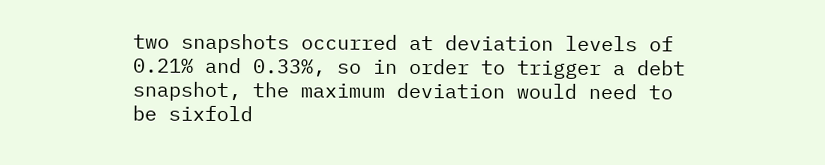two snapshots occurred at deviation levels of 0.21% and 0.33%, so in order to trigger a debt snapshot, the maximum deviation would need to be sixfold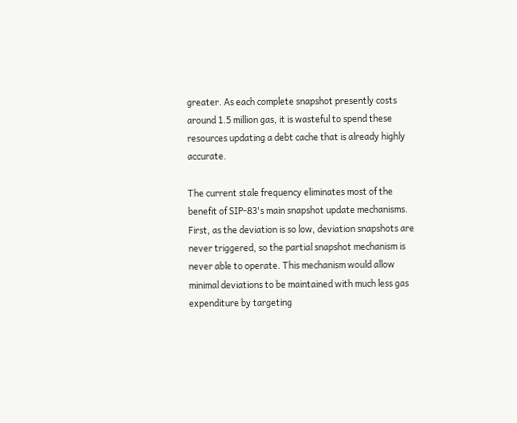greater. As each complete snapshot presently costs around 1.5 million gas, it is wasteful to spend these resources updating a debt cache that is already highly accurate.

The current stale frequency eliminates most of the benefit of SIP-83's main snapshot update mechanisms. First, as the deviation is so low, deviation snapshots are never triggered, so the partial snapshot mechanism is never able to operate. This mechanism would allow minimal deviations to be maintained with much less gas expenditure by targeting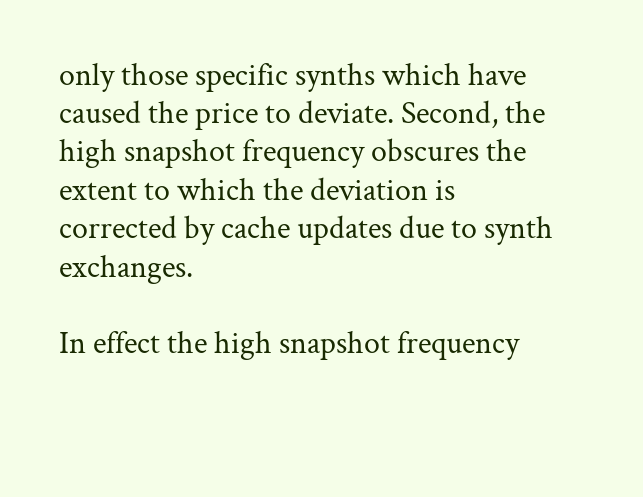only those specific synths which have caused the price to deviate. Second, the high snapshot frequency obscures the extent to which the deviation is corrected by cache updates due to synth exchanges.

In effect the high snapshot frequency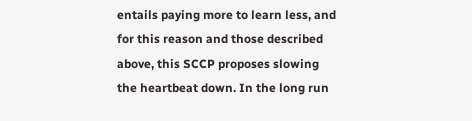entails paying more to learn less, and for this reason and those described above, this SCCP proposes slowing the heartbeat down. In the long run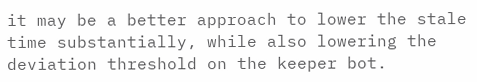it may be a better approach to lower the stale time substantially, while also lowering the deviation threshold on the keeper bot.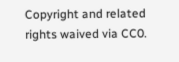Copyright and related rights waived via CC0.